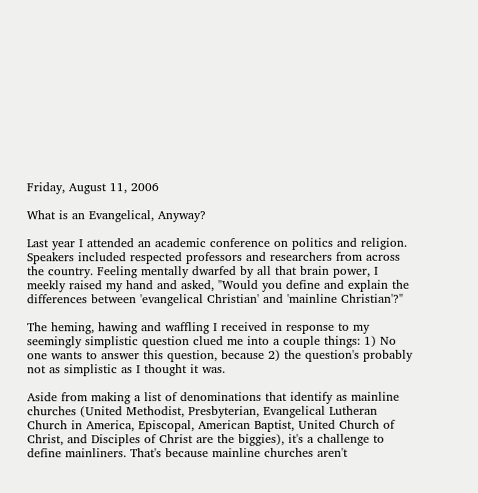Friday, August 11, 2006

What is an Evangelical, Anyway?

Last year I attended an academic conference on politics and religion. Speakers included respected professors and researchers from across the country. Feeling mentally dwarfed by all that brain power, I meekly raised my hand and asked, "Would you define and explain the differences between 'evangelical Christian' and 'mainline Christian'?"

The heming, hawing and waffling I received in response to my seemingly simplistic question clued me into a couple things: 1) No one wants to answer this question, because 2) the question's probably not as simplistic as I thought it was.

Aside from making a list of denominations that identify as mainline churches (United Methodist, Presbyterian, Evangelical Lutheran Church in America, Episcopal, American Baptist, United Church of Christ, and Disciples of Christ are the biggies), it's a challenge to define mainliners. That's because mainline churches aren't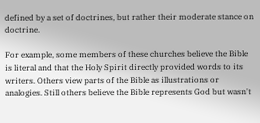defined by a set of doctrines, but rather their moderate stance on doctrine.

For example, some members of these churches believe the Bible is literal and that the Holy Spirit directly provided words to its writers. Others view parts of the Bible as illustrations or analogies. Still others believe the Bible represents God but wasn't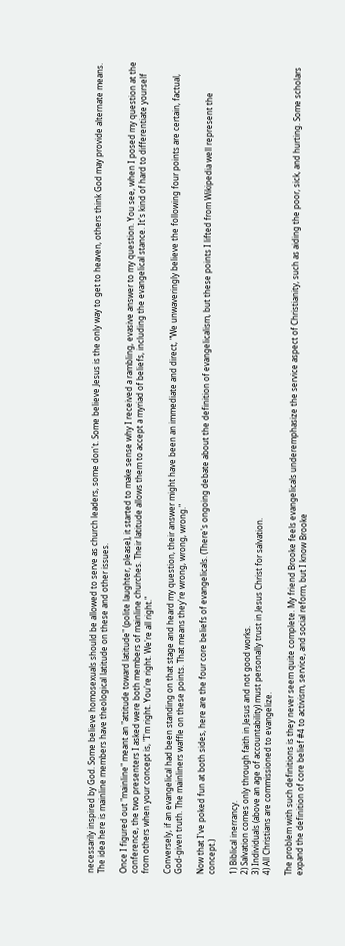necessarily inspired by God. Some believe homosexuals should be allowed to serve as church leaders, some don't. Some believe Jesus is the only way to get to heaven, others think God may provide alternate means. The idea here is mainline members have theological latitude on these and other issues.

Once I figured out "mainline" meant an "attitude toward latitude" (polite laughter, please), it started to make sense why I received a rambling, evasive answer to my question. You see, when I posed my question at the conference, the two presenters I asked were both members of mainline churches. Their latitude allows them to accept a myriad of beliefs, including the evangelical stance. It's kind of hard to differentiate yourself from others when your concept is, "I'm right. You're right. We're all right."

Conversely, if an evangelical had been standing on that stage and heard my question, their answer might have been an immediate and direct, "We unwaveringly believe the following four points are certain, factual, God-given truth. The mainliners waffle on these points. That means they're wrong, wrong, wrong."

Now that I've poked fun at both sides, here are the four core beliefs of evangelicals. (There's ongoing debate about the definition of evangelicalism, but these points I lifted from Wikipedia well represent the concept.)

1) Biblical inerrancy.
2) Salvation comes only through faith in Jesus and not good works.
3) Individuals (above an age of accountability) must personally trust in Jesus Christ for salvation.
4) All Christians are commissioned to evangelize.

The problem with such definitions is they never seem quite complete. My friend Brooke feels evangelicals underemphasize the service aspect of Christianity, such as aiding the poor, sick, and hurting. Some scholars expand the definition of core belief #4 to activism, service, and social reform, but I know Brooke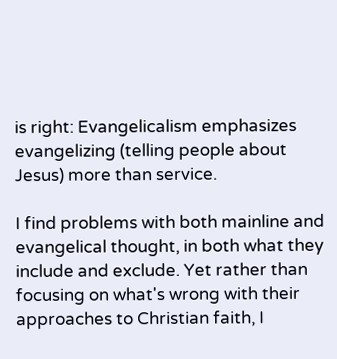is right: Evangelicalism emphasizes evangelizing (telling people about Jesus) more than service.

I find problems with both mainline and evangelical thought, in both what they include and exclude. Yet rather than focusing on what's wrong with their approaches to Christian faith, I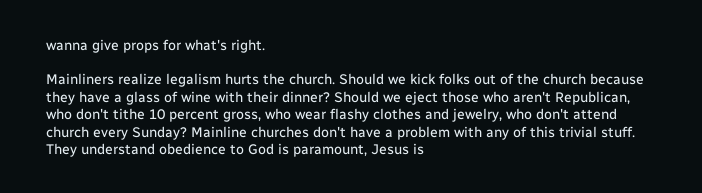wanna give props for what's right.

Mainliners realize legalism hurts the church. Should we kick folks out of the church because they have a glass of wine with their dinner? Should we eject those who aren't Republican, who don't tithe 10 percent gross, who wear flashy clothes and jewelry, who don't attend church every Sunday? Mainline churches don't have a problem with any of this trivial stuff. They understand obedience to God is paramount, Jesus is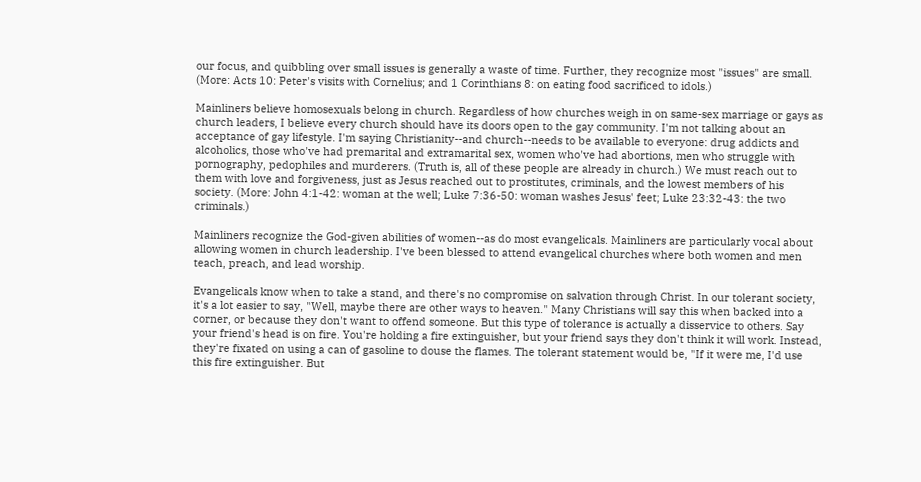our focus, and quibbling over small issues is generally a waste of time. Further, they recognize most "issues" are small. (More: Acts 10: Peter's visits with Cornelius; and 1 Corinthians 8: on eating food sacrificed to idols.)

Mainliners believe homosexuals belong in church. Regardless of how churches weigh in on same-sex marriage or gays as church leaders, I believe every church should have its doors open to the gay community. I'm not talking about an acceptance of gay lifestyle. I'm saying Christianity--and church--needs to be available to everyone: drug addicts and alcoholics, those who've had premarital and extramarital sex, women who've had abortions, men who struggle with pornography, pedophiles and murderers. (Truth is, all of these people are already in church.) We must reach out to them with love and forgiveness, just as Jesus reached out to prostitutes, criminals, and the lowest members of his society. (More: John 4:1-42: woman at the well; Luke 7:36-50: woman washes Jesus' feet; Luke 23:32-43: the two criminals.)

Mainliners recognize the God-given abilities of women--as do most evangelicals. Mainliners are particularly vocal about allowing women in church leadership. I've been blessed to attend evangelical churches where both women and men teach, preach, and lead worship.

Evangelicals know when to take a stand, and there's no compromise on salvation through Christ. In our tolerant society, it's a lot easier to say, "Well, maybe there are other ways to heaven." Many Christians will say this when backed into a corner, or because they don't want to offend someone. But this type of tolerance is actually a disservice to others. Say your friend's head is on fire. You're holding a fire extinguisher, but your friend says they don't think it will work. Instead, they're fixated on using a can of gasoline to douse the flames. The tolerant statement would be, "If it were me, I'd use this fire extinguisher. But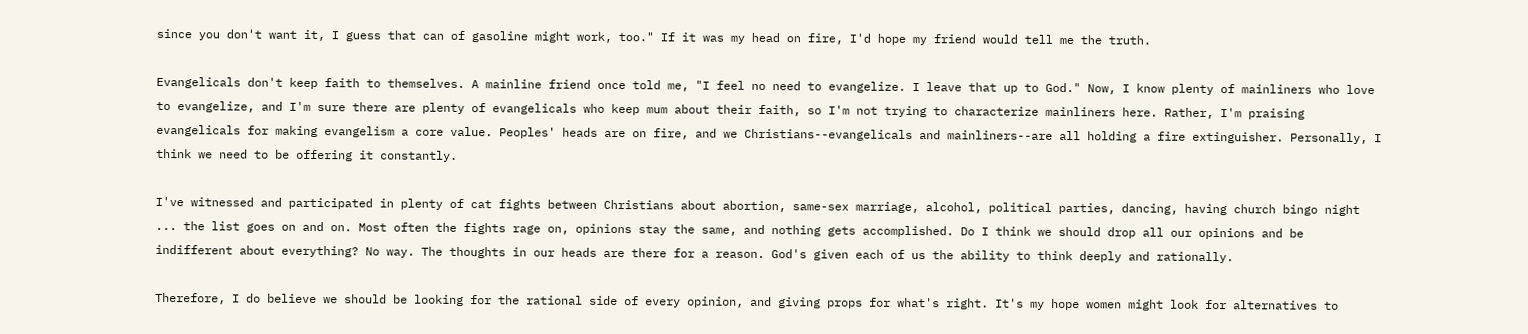since you don't want it, I guess that can of gasoline might work, too." If it was my head on fire, I'd hope my friend would tell me the truth.

Evangelicals don't keep faith to themselves. A mainline friend once told me, "I feel no need to evangelize. I leave that up to God." Now, I know plenty of mainliners who love to evangelize, and I'm sure there are plenty of evangelicals who keep mum about their faith, so I'm not trying to characterize mainliners here. Rather, I'm praising evangelicals for making evangelism a core value. Peoples' heads are on fire, and we Christians--evangelicals and mainliners--are all holding a fire extinguisher. Personally, I think we need to be offering it constantly.

I've witnessed and participated in plenty of cat fights between Christians about abortion, same-sex marriage, alcohol, political parties, dancing, having church bingo night ... the list goes on and on. Most often the fights rage on, opinions stay the same, and nothing gets accomplished. Do I think we should drop all our opinions and be indifferent about everything? No way. The thoughts in our heads are there for a reason. God's given each of us the ability to think deeply and rationally.

Therefore, I do believe we should be looking for the rational side of every opinion, and giving props for what's right. It's my hope women might look for alternatives to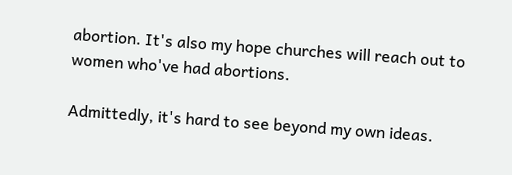abortion. It's also my hope churches will reach out to women who've had abortions.

Admittedly, it's hard to see beyond my own ideas.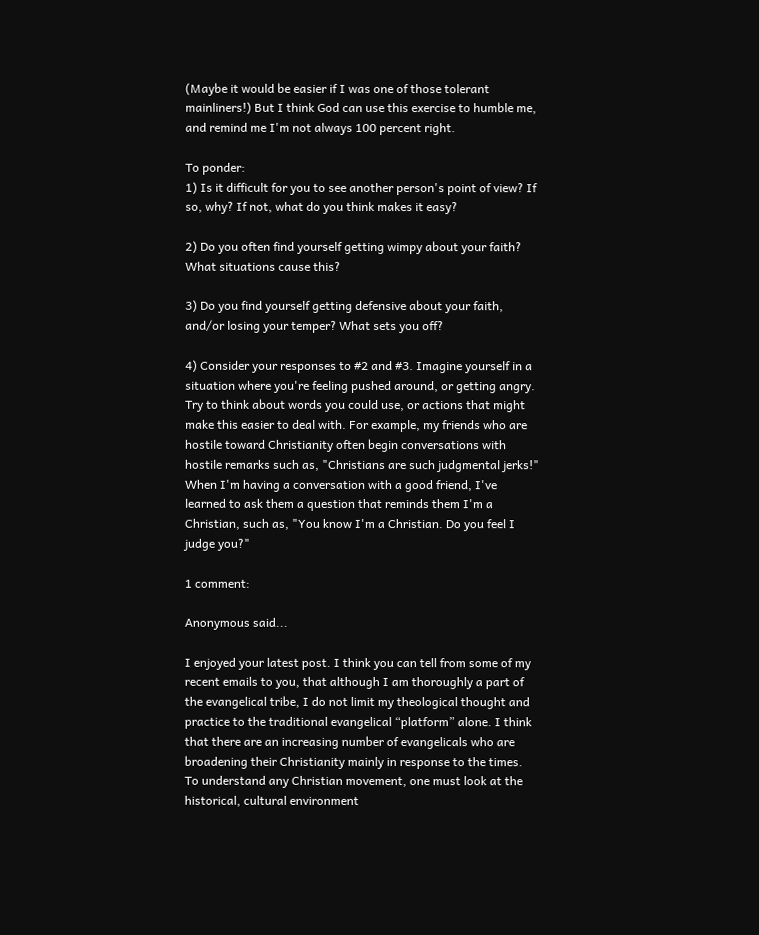(Maybe it would be easier if I was one of those tolerant mainliners!) But I think God can use this exercise to humble me, and remind me I'm not always 100 percent right.

To ponder:
1) Is it difficult for you to see another person's point of view? If so, why? If not, what do you think makes it easy?

2) Do you often find yourself getting wimpy about your faith? What situations cause this?

3) Do you find yourself getting defensive about your faith, and/or losing your temper? What sets you off?

4) Consider your responses to #2 and #3. Imagine yourself in a situation where you're feeling pushed around, or getting angry. Try to think about words you could use, or actions that might make this easier to deal with. For example, my friends who are hostile toward Christianity often begin conversations with hostile remarks such as, "Christians are such judgmental jerks!" When I'm having a conversation with a good friend, I've learned to ask them a question that reminds them I'm a Christian, such as, "You know I'm a Christian. Do you feel I judge you?"

1 comment:

Anonymous said...

I enjoyed your latest post. I think you can tell from some of my recent emails to you, that although I am thoroughly a part of the evangelical tribe, I do not limit my theological thought and practice to the traditional evangelical “platform” alone. I think that there are an increasing number of evangelicals who are broadening their Christianity mainly in response to the times. To understand any Christian movement, one must look at the historical, cultural environment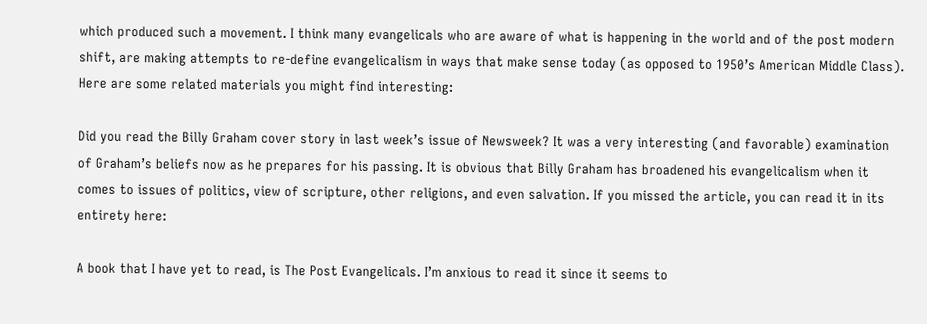which produced such a movement. I think many evangelicals who are aware of what is happening in the world and of the post modern shift, are making attempts to re-define evangelicalism in ways that make sense today (as opposed to 1950’s American Middle Class). Here are some related materials you might find interesting:

Did you read the Billy Graham cover story in last week’s issue of Newsweek? It was a very interesting (and favorable) examination of Graham’s beliefs now as he prepares for his passing. It is obvious that Billy Graham has broadened his evangelicalism when it comes to issues of politics, view of scripture, other religions, and even salvation. If you missed the article, you can read it in its entirety here:

A book that I have yet to read, is The Post Evangelicals. I’m anxious to read it since it seems to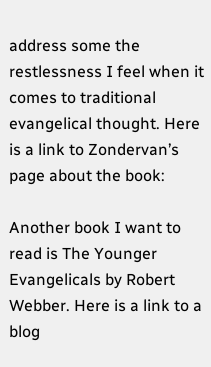address some the restlessness I feel when it comes to traditional evangelical thought. Here is a link to Zondervan’s page about the book:

Another book I want to read is The Younger Evangelicals by Robert Webber. Here is a link to a blog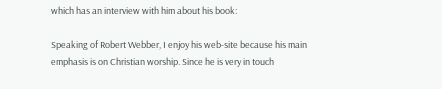which has an interview with him about his book:

Speaking of Robert Webber, I enjoy his web-site because his main emphasis is on Christian worship. Since he is very in touch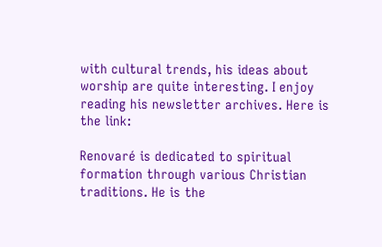with cultural trends, his ideas about worship are quite interesting. I enjoy reading his newsletter archives. Here is the link:

Renovaré is dedicated to spiritual formation through various Christian traditions. He is the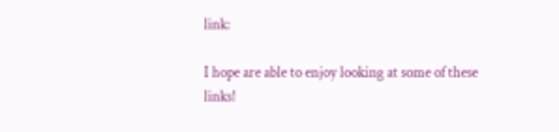link:

I hope are able to enjoy looking at some of these links!